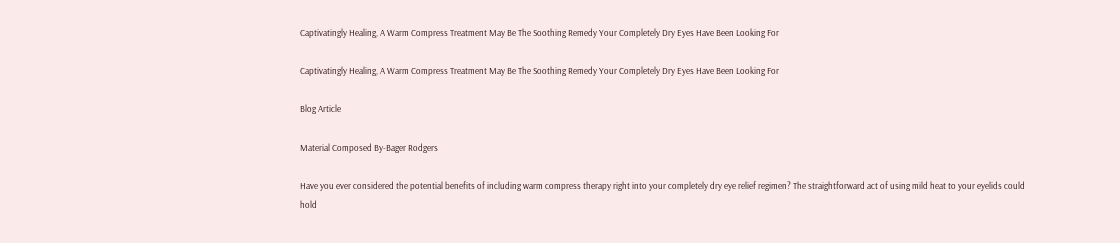Captivatingly Healing, A Warm Compress Treatment May Be The Soothing Remedy Your Completely Dry Eyes Have Been Looking For

Captivatingly Healing, A Warm Compress Treatment May Be The Soothing Remedy Your Completely Dry Eyes Have Been Looking For

Blog Article

Material Composed By-Bager Rodgers

Have you ever considered the potential benefits of including warm compress therapy right into your completely dry eye relief regimen? The straightforward act of using mild heat to your eyelids could hold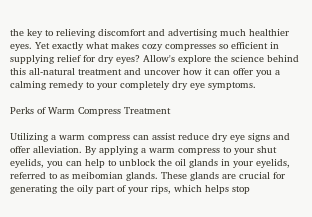the key to relieving discomfort and advertising much healthier eyes. Yet exactly what makes cozy compresses so efficient in supplying relief for dry eyes? Allow's explore the science behind this all-natural treatment and uncover how it can offer you a calming remedy to your completely dry eye symptoms.

Perks of Warm Compress Treatment

Utilizing a warm compress can assist reduce dry eye signs and offer alleviation. By applying a warm compress to your shut eyelids, you can help to unblock the oil glands in your eyelids, referred to as meibomian glands. These glands are crucial for generating the oily part of your rips, which helps stop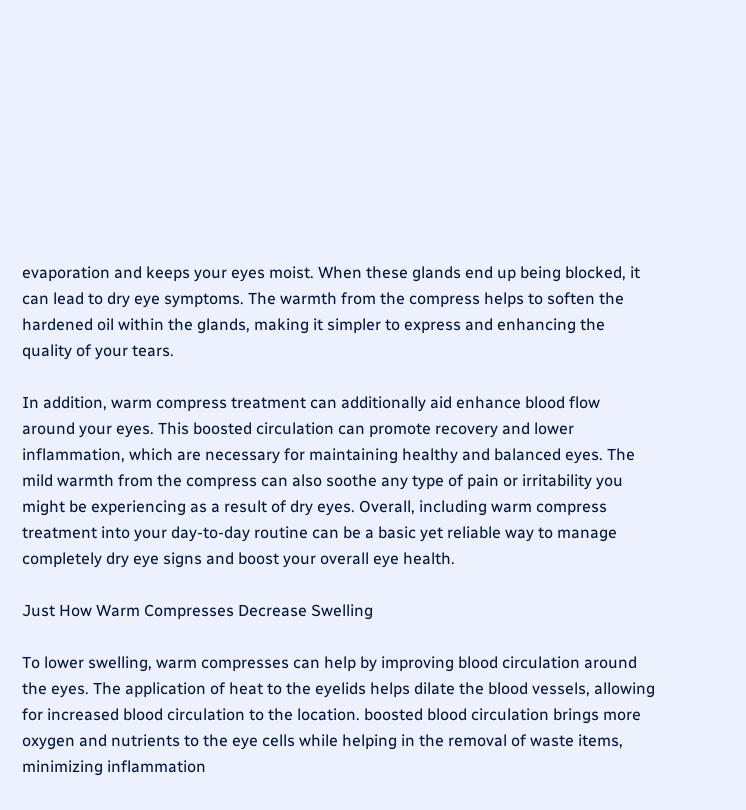evaporation and keeps your eyes moist. When these glands end up being blocked, it can lead to dry eye symptoms. The warmth from the compress helps to soften the hardened oil within the glands, making it simpler to express and enhancing the quality of your tears.

In addition, warm compress treatment can additionally aid enhance blood flow around your eyes. This boosted circulation can promote recovery and lower inflammation, which are necessary for maintaining healthy and balanced eyes. The mild warmth from the compress can also soothe any type of pain or irritability you might be experiencing as a result of dry eyes. Overall, including warm compress treatment into your day-to-day routine can be a basic yet reliable way to manage completely dry eye signs and boost your overall eye health.

Just How Warm Compresses Decrease Swelling

To lower swelling, warm compresses can help by improving blood circulation around the eyes. The application of heat to the eyelids helps dilate the blood vessels, allowing for increased blood circulation to the location. boosted blood circulation brings more oxygen and nutrients to the eye cells while helping in the removal of waste items, minimizing inflammation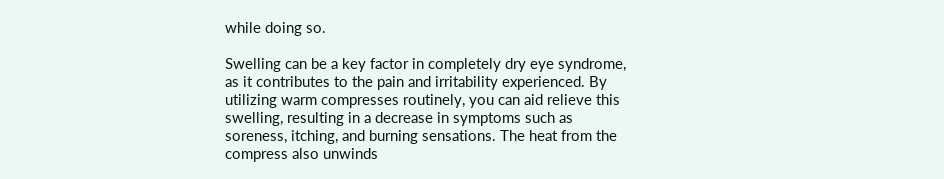while doing so.

Swelling can be a key factor in completely dry eye syndrome, as it contributes to the pain and irritability experienced. By utilizing warm compresses routinely, you can aid relieve this swelling, resulting in a decrease in symptoms such as soreness, itching, and burning sensations. The heat from the compress also unwinds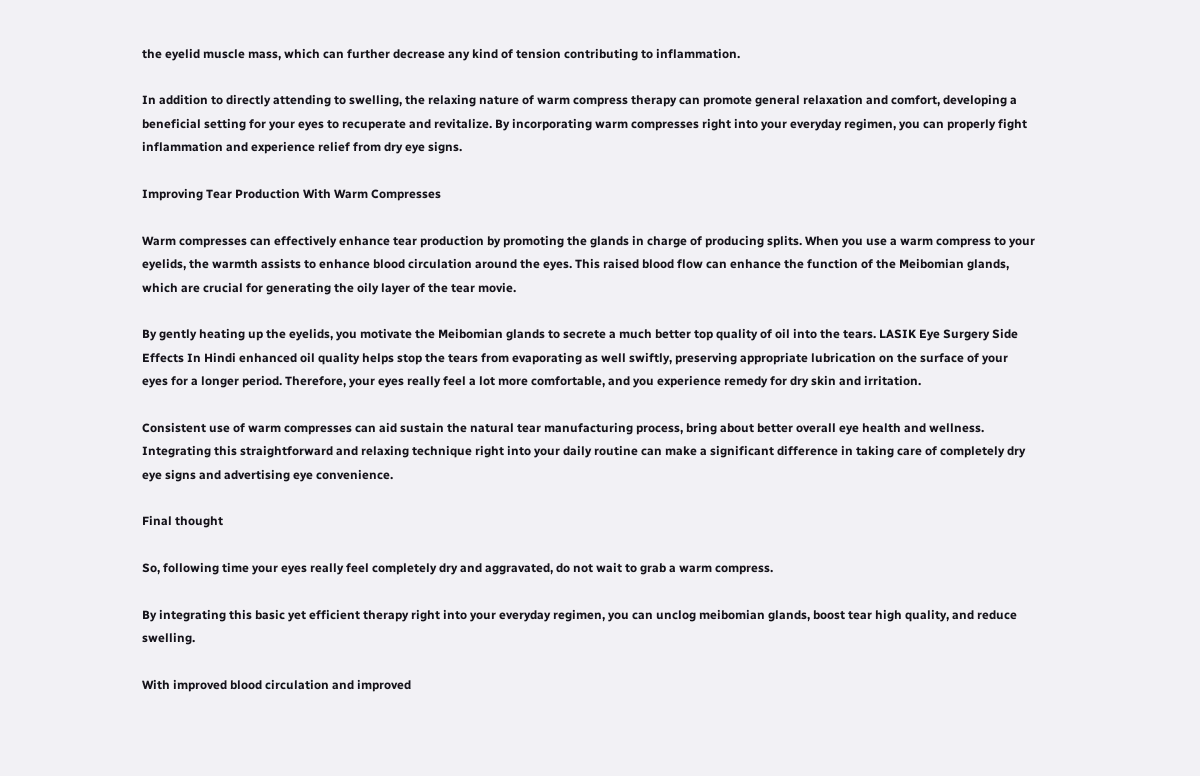the eyelid muscle mass, which can further decrease any kind of tension contributing to inflammation.

In addition to directly attending to swelling, the relaxing nature of warm compress therapy can promote general relaxation and comfort, developing a beneficial setting for your eyes to recuperate and revitalize. By incorporating warm compresses right into your everyday regimen, you can properly fight inflammation and experience relief from dry eye signs.

Improving Tear Production With Warm Compresses

Warm compresses can effectively enhance tear production by promoting the glands in charge of producing splits. When you use a warm compress to your eyelids, the warmth assists to enhance blood circulation around the eyes. This raised blood flow can enhance the function of the Meibomian glands, which are crucial for generating the oily layer of the tear movie.

By gently heating up the eyelids, you motivate the Meibomian glands to secrete a much better top quality of oil into the tears. LASIK Eye Surgery Side Effects In Hindi enhanced oil quality helps stop the tears from evaporating as well swiftly, preserving appropriate lubrication on the surface of your eyes for a longer period. Therefore, your eyes really feel a lot more comfortable, and you experience remedy for dry skin and irritation.

Consistent use of warm compresses can aid sustain the natural tear manufacturing process, bring about better overall eye health and wellness. Integrating this straightforward and relaxing technique right into your daily routine can make a significant difference in taking care of completely dry eye signs and advertising eye convenience.

Final thought

So, following time your eyes really feel completely dry and aggravated, do not wait to grab a warm compress.

By integrating this basic yet efficient therapy right into your everyday regimen, you can unclog meibomian glands, boost tear high quality, and reduce swelling.

With improved blood circulation and improved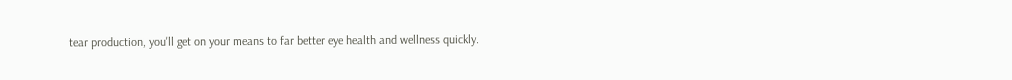tear production, you'll get on your means to far better eye health and wellness quickly.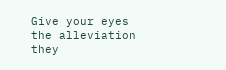Give your eyes the alleviation they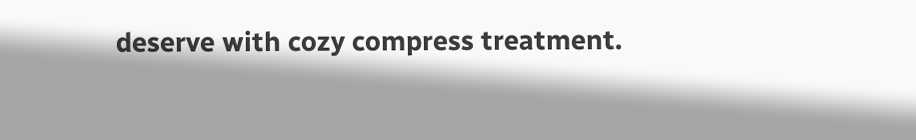deserve with cozy compress treatment.